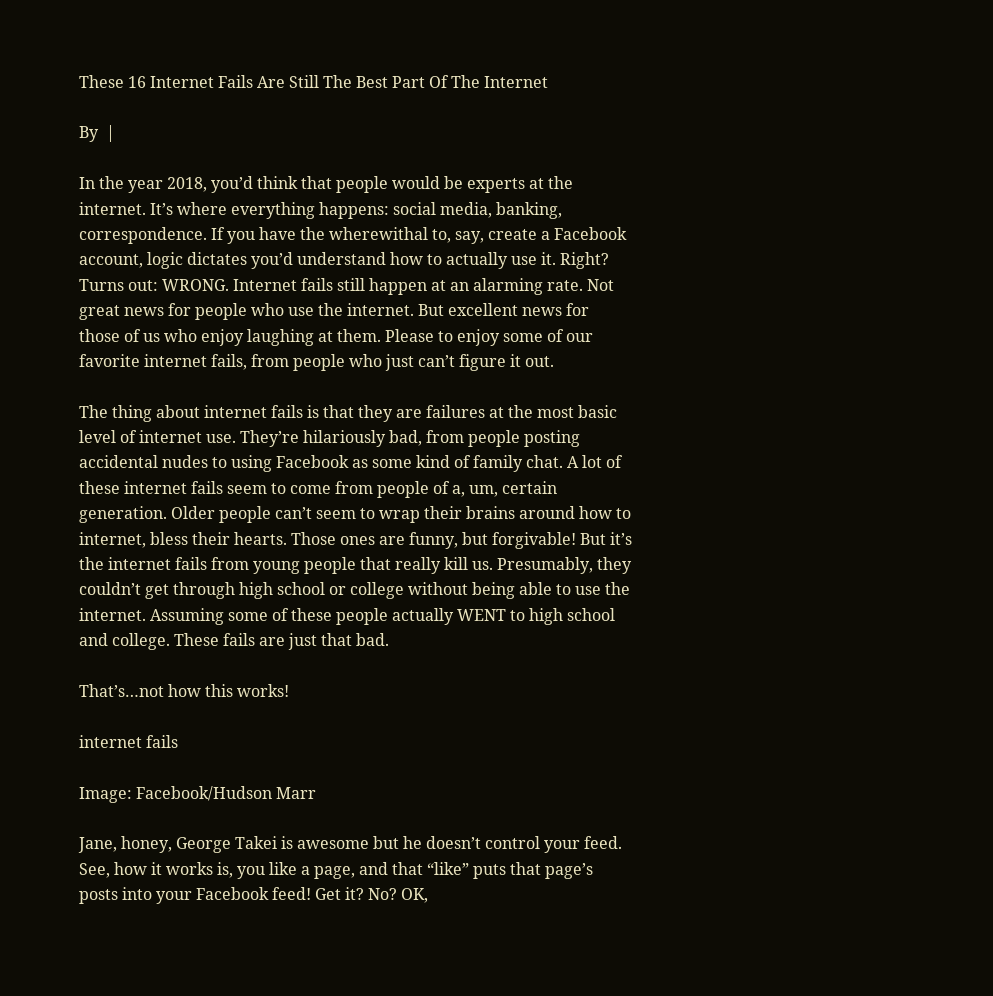These 16 Internet Fails Are Still The Best Part Of The Internet

By  |

In the year 2018, you’d think that people would be experts at the internet. It’s where everything happens: social media, banking, correspondence. If you have the wherewithal to, say, create a Facebook account, logic dictates you’d understand how to actually use it. Right? Turns out: WRONG. Internet fails still happen at an alarming rate. Not great news for people who use the internet. But excellent news for those of us who enjoy laughing at them. Please to enjoy some of our favorite internet fails, from people who just can’t figure it out.

The thing about internet fails is that they are failures at the most basic level of internet use. They’re hilariously bad, from people posting accidental nudes to using Facebook as some kind of family chat. A lot of these internet fails seem to come from people of a, um, certain generation. Older people can’t seem to wrap their brains around how to internet, bless their hearts. Those ones are funny, but forgivable! But it’s the internet fails from young people that really kill us. Presumably, they couldn’t get through high school or college without being able to use the internet. Assuming some of these people actually WENT to high school and college. These fails are just that bad.

That’s…not how this works!

internet fails

Image: Facebook/Hudson Marr

Jane, honey, George Takei is awesome but he doesn’t control your feed. See, how it works is, you like a page, and that “like” puts that page’s posts into your Facebook feed! Get it? No? OK,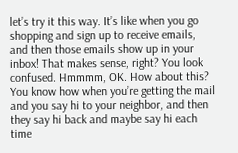let’s try it this way. It’s like when you go shopping and sign up to receive emails, and then those emails show up in your inbox! That makes sense, right? You look confused. Hmmmm, OK. How about this? You know how when you’re getting the mail and you say hi to your neighbor, and then they say hi back and maybe say hi each time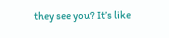they see you? It’s like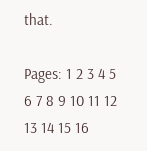that.

Pages: 1 2 3 4 5 6 7 8 9 10 11 12 13 14 15 16